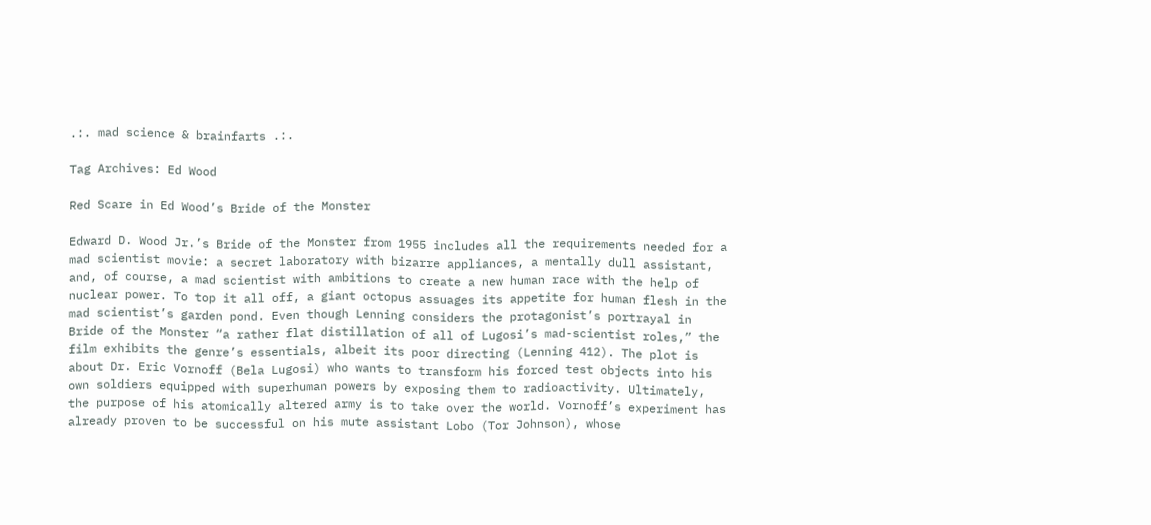.:. mad science & brainfarts .:.

Tag Archives: Ed Wood

Red Scare in Ed Wood’s Bride of the Monster

Edward D. Wood Jr.’s Bride of the Monster from 1955 includes all the requirements needed for a mad scientist movie: a secret laboratory with bizarre appliances, a mentally dull assistant, and, of course, a mad scientist with ambitions to create a new human race with the help of nuclear power. To top it all off, a giant octopus assuages its appetite for human flesh in the mad scientist’s garden pond. Even though Lenning considers the protagonist’s portrayal in Bride of the Monster “a rather flat distillation of all of Lugosi’s mad-scientist roles,” the film exhibits the genre’s essentials, albeit its poor directing (Lenning 412). The plot is about Dr. Eric Vornoff (Bela Lugosi) who wants to transform his forced test objects into his own soldiers equipped with superhuman powers by exposing them to radioactivity. Ultimately, the purpose of his atomically altered army is to take over the world. Vornoff’s experiment has already proven to be successful on his mute assistant Lobo (Tor Johnson), whose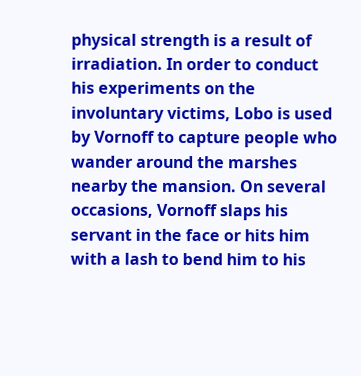physical strength is a result of irradiation. In order to conduct his experiments on the involuntary victims, Lobo is used by Vornoff to capture people who wander around the marshes nearby the mansion. On several occasions, Vornoff slaps his servant in the face or hits him with a lash to bend him to his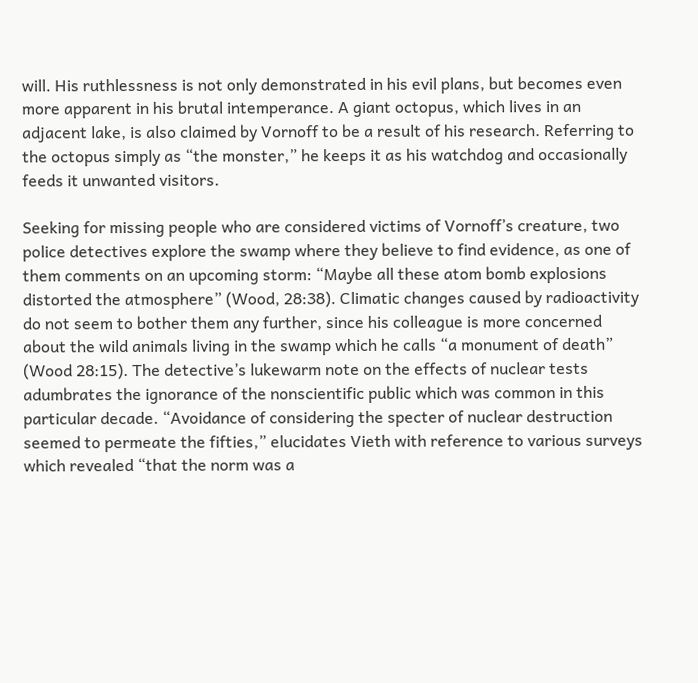will. His ruthlessness is not only demonstrated in his evil plans, but becomes even more apparent in his brutal intemperance. A giant octopus, which lives in an adjacent lake, is also claimed by Vornoff to be a result of his research. Referring to the octopus simply as “the monster,” he keeps it as his watchdog and occasionally feeds it unwanted visitors.

Seeking for missing people who are considered victims of Vornoff’s creature, two police detectives explore the swamp where they believe to find evidence, as one of them comments on an upcoming storm: “Maybe all these atom bomb explosions distorted the atmosphere” (Wood, 28:38). Climatic changes caused by radioactivity do not seem to bother them any further, since his colleague is more concerned about the wild animals living in the swamp which he calls “a monument of death” (Wood 28:15). The detective’s lukewarm note on the effects of nuclear tests adumbrates the ignorance of the nonscientific public which was common in this particular decade. “Avoidance of considering the specter of nuclear destruction seemed to permeate the fifties,” elucidates Vieth with reference to various surveys which revealed “that the norm was a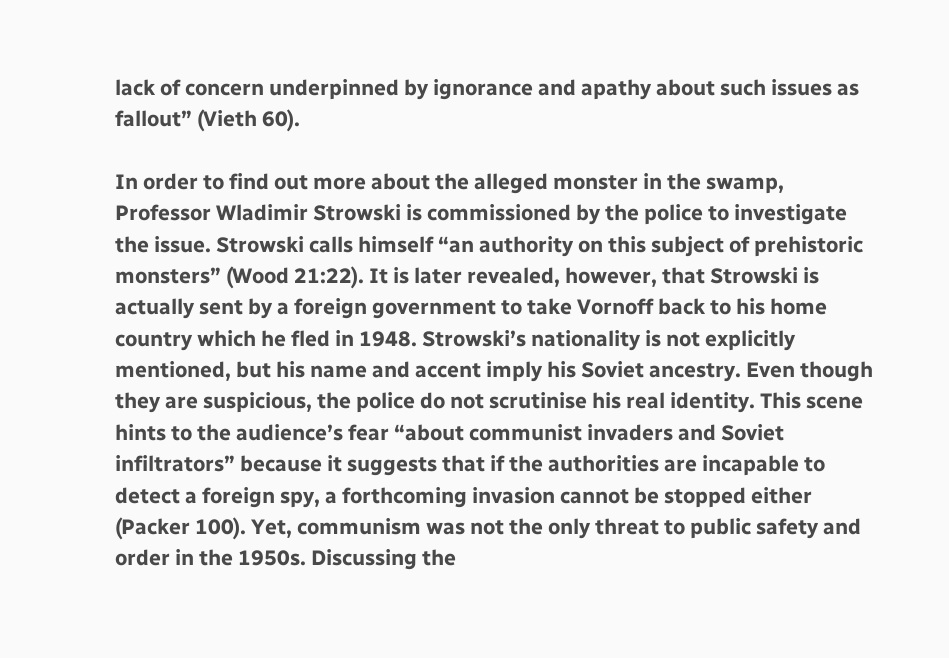lack of concern underpinned by ignorance and apathy about such issues as fallout” (Vieth 60).

In order to find out more about the alleged monster in the swamp, Professor Wladimir Strowski is commissioned by the police to investigate the issue. Strowski calls himself “an authority on this subject of prehistoric monsters” (Wood 21:22). It is later revealed, however, that Strowski is actually sent by a foreign government to take Vornoff back to his home country which he fled in 1948. Strowski’s nationality is not explicitly mentioned, but his name and accent imply his Soviet ancestry. Even though they are suspicious, the police do not scrutinise his real identity. This scene hints to the audience’s fear “about communist invaders and Soviet infiltrators” because it suggests that if the authorities are incapable to detect a foreign spy, a forthcoming invasion cannot be stopped either (Packer 100). Yet, communism was not the only threat to public safety and order in the 1950s. Discussing the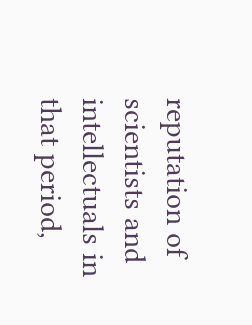reputation of scientists and intellectuals in that period,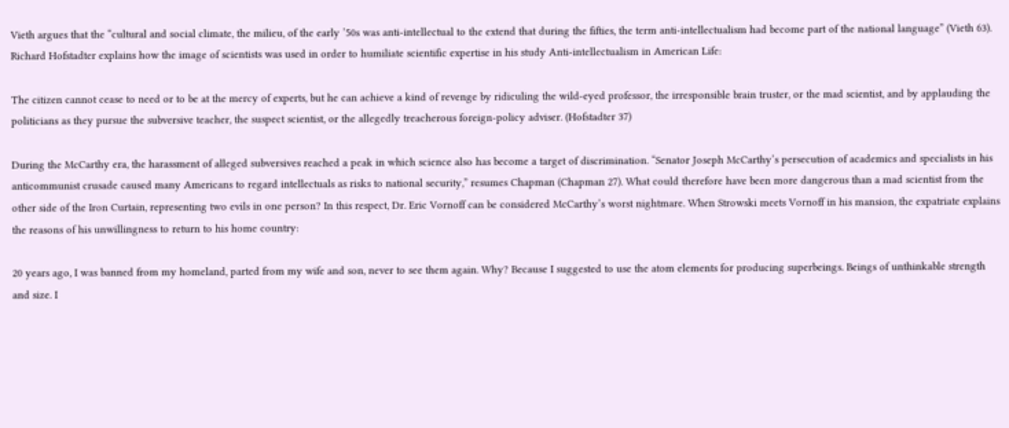Vieth argues that the “cultural and social climate, the milieu, of the early ’50s was anti-intellectual to the extend that during the fifties, the term anti-intellectualism had become part of the national language” (Vieth 63). Richard Hofstadter explains how the image of scientists was used in order to humiliate scientific expertise in his study Anti-intellectualism in American Life:

The citizen cannot cease to need or to be at the mercy of experts, but he can achieve a kind of revenge by ridiculing the wild-eyed professor, the irresponsible brain truster, or the mad scientist, and by applauding the politicians as they pursue the subversive teacher, the suspect scientist, or the allegedly treacherous foreign-policy adviser. (Hofstadter 37)

During the McCarthy era, the harassment of alleged subversives reached a peak in which science also has become a target of discrimination. “Senator Joseph McCarthy’s persecution of academics and specialists in his anticommunist crusade caused many Americans to regard intellectuals as risks to national security,” resumes Chapman (Chapman 27). What could therefore have been more dangerous than a mad scientist from the other side of the Iron Curtain, representing two evils in one person? In this respect, Dr. Eric Vornoff can be considered McCarthy’s worst nightmare. When Strowski meets Vornoff in his mansion, the expatriate explains the reasons of his unwillingness to return to his home country:

20 years ago, I was banned from my homeland, parted from my wife and son, never to see them again. Why? Because I suggested to use the atom elements for producing superbeings. Beings of unthinkable strength and size. I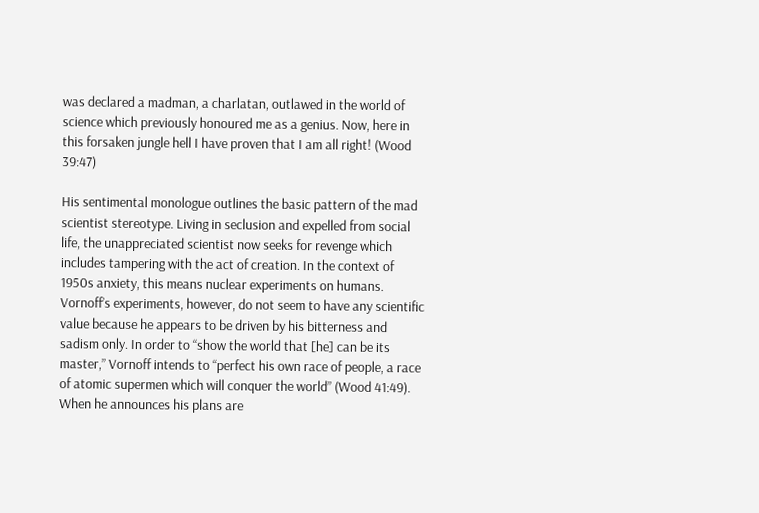was declared a madman, a charlatan, outlawed in the world of science which previously honoured me as a genius. Now, here in this forsaken jungle hell I have proven that I am all right! (Wood 39:47)

His sentimental monologue outlines the basic pattern of the mad scientist stereotype. Living in seclusion and expelled from social life, the unappreciated scientist now seeks for revenge which includes tampering with the act of creation. In the context of 1950s anxiety, this means nuclear experiments on humans. Vornoff’s experiments, however, do not seem to have any scientific value because he appears to be driven by his bitterness and sadism only. In order to “show the world that [he] can be its master,” Vornoff intends to “perfect his own race of people, a race of atomic supermen which will conquer the world” (Wood 41:49). When he announces his plans are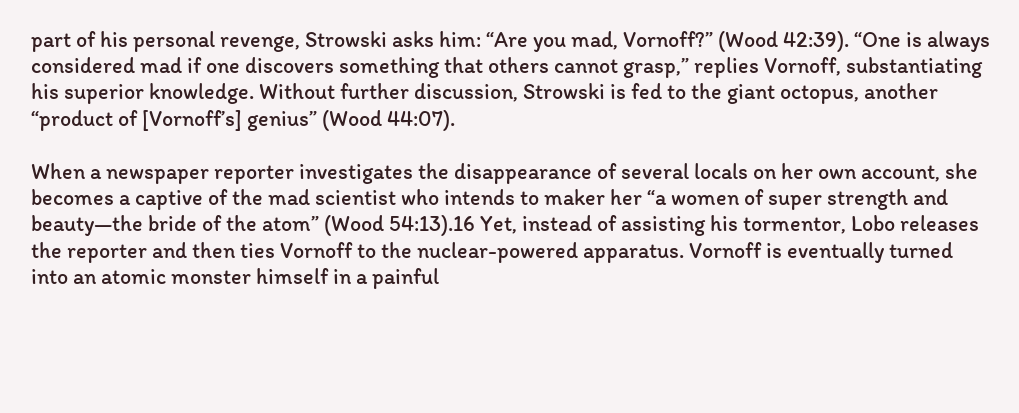part of his personal revenge, Strowski asks him: “Are you mad, Vornoff?” (Wood 42:39). “One is always considered mad if one discovers something that others cannot grasp,” replies Vornoff, substantiating his superior knowledge. Without further discussion, Strowski is fed to the giant octopus, another “product of [Vornoff’s] genius” (Wood 44:07).

When a newspaper reporter investigates the disappearance of several locals on her own account, she becomes a captive of the mad scientist who intends to maker her “a women of super strength and beauty—the bride of the atom” (Wood 54:13).16 Yet, instead of assisting his tormentor, Lobo releases the reporter and then ties Vornoff to the nuclear-powered apparatus. Vornoff is eventually turned into an atomic monster himself in a painful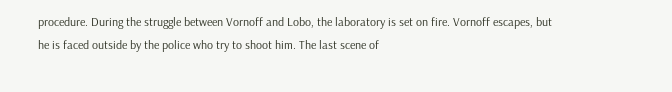procedure. During the struggle between Vornoff and Lobo, the laboratory is set on fire. Vornoff escapes, but he is faced outside by the police who try to shoot him. The last scene of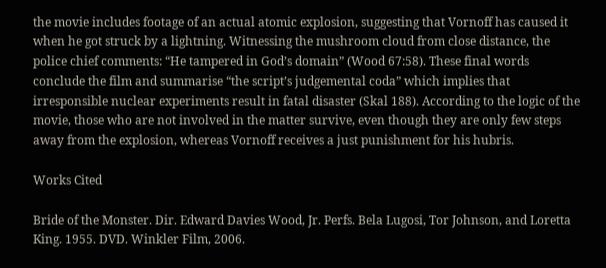the movie includes footage of an actual atomic explosion, suggesting that Vornoff has caused it when he got struck by a lightning. Witnessing the mushroom cloud from close distance, the police chief comments: “He tampered in God’s domain” (Wood 67:58). These final words conclude the film and summarise “the script’s judgemental coda” which implies that irresponsible nuclear experiments result in fatal disaster (Skal 188). According to the logic of the movie, those who are not involved in the matter survive, even though they are only few steps away from the explosion, whereas Vornoff receives a just punishment for his hubris.

Works Cited

Bride of the Monster. Dir. Edward Davies Wood, Jr. Perfs. Bela Lugosi, Tor Johnson, and Loretta King. 1955. DVD. Winkler Film, 2006.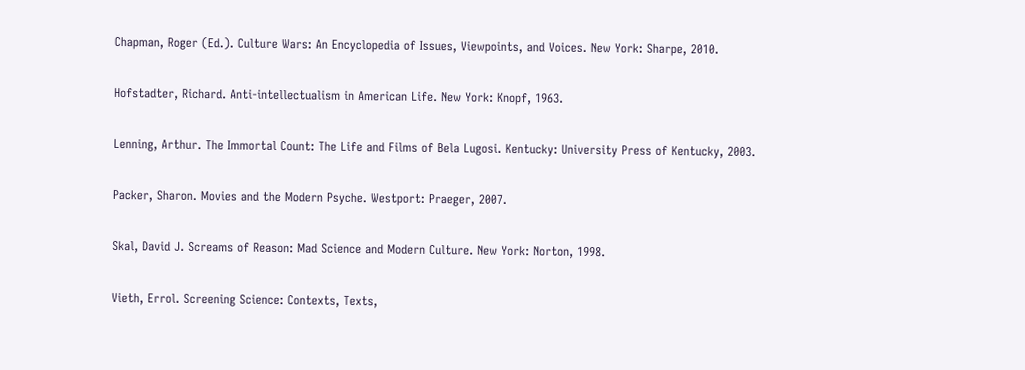Chapman, Roger (Ed.). Culture Wars: An Encyclopedia of Issues, Viewpoints, and Voices. New York: Sharpe, 2010.

Hofstadter, Richard. Anti-intellectualism in American Life. New York: Knopf, 1963.

Lenning, Arthur. The Immortal Count: The Life and Films of Bela Lugosi. Kentucky: University Press of Kentucky, 2003.

Packer, Sharon. Movies and the Modern Psyche. Westport: Praeger, 2007.

Skal, David J. Screams of Reason: Mad Science and Modern Culture. New York: Norton, 1998.

Vieth, Errol. Screening Science: Contexts, Texts,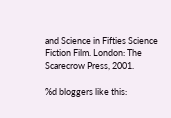and Science in Fifties Science Fiction Film. London: The Scarecrow Press, 2001.

%d bloggers like this: